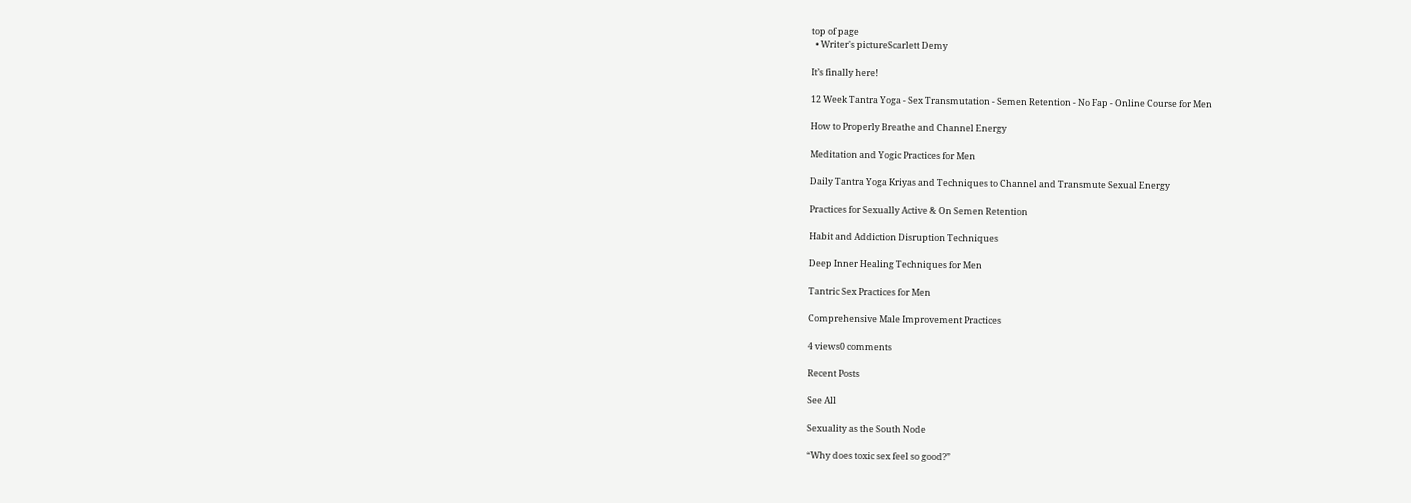top of page
  • Writer's pictureScarlett Demy

It’s finally here!

12 Week Tantra Yoga - Sex Transmutation - Semen Retention - No Fap - Online Course for Men

How to Properly Breathe and Channel Energy

Meditation and Yogic Practices for Men

Daily Tantra Yoga Kriyas and Techniques to Channel and Transmute Sexual Energy

Practices for Sexually Active & On Semen Retention

Habit and Addiction Disruption Techniques

Deep Inner Healing Techniques for Men

Tantric Sex Practices for Men

Comprehensive Male Improvement Practices

4 views0 comments

Recent Posts

See All

Sexuality as the South Node

“Why does toxic sex feel so good?”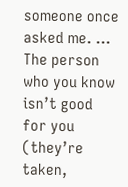someone once asked me. … The person who you know isn’t good for you (they’re taken,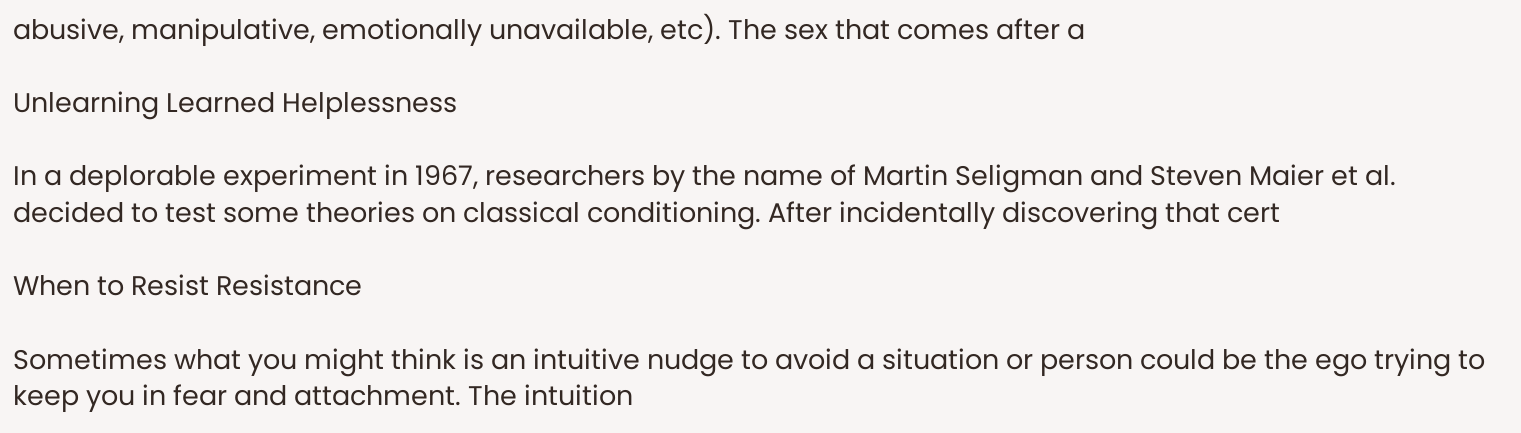abusive, manipulative, emotionally unavailable, etc). The sex that comes after a

Unlearning Learned Helplessness

In a deplorable experiment in 1967, researchers by the name of Martin Seligman and Steven Maier et al. decided to test some theories on classical conditioning. After incidentally discovering that cert

When to Resist Resistance

Sometimes what you might think is an intuitive nudge to avoid a situation or person could be the ego trying to keep you in fear and attachment. The intuition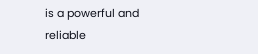is a powerful and reliable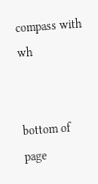compass with wh


bottom of page